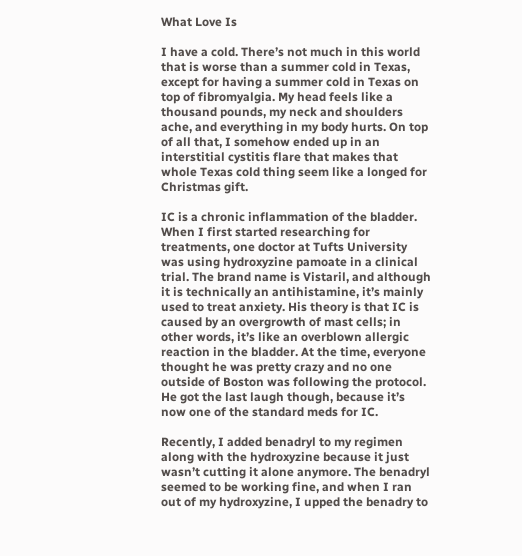What Love Is

I have a cold. There’s not much in this world that is worse than a summer cold in Texas, except for having a summer cold in Texas on top of fibromyalgia. My head feels like a thousand pounds, my neck and shoulders ache, and everything in my body hurts. On top of all that, I somehow ended up in an interstitial cystitis flare that makes that whole Texas cold thing seem like a longed for Christmas gift.

IC is a chronic inflammation of the bladder. When I first started researching for treatments, one doctor at Tufts University was using hydroxyzine pamoate in a clinical trial. The brand name is Vistaril, and although it is technically an antihistamine, it’s mainly used to treat anxiety. His theory is that IC is caused by an overgrowth of mast cells; in other words, it’s like an overblown allergic reaction in the bladder. At the time, everyone thought he was pretty crazy and no one outside of Boston was following the protocol. He got the last laugh though, because it’s now one of the standard meds for IC.

Recently, I added benadryl to my regimen along with the hydroxyzine because it just wasn’t cutting it alone anymore. The benadryl seemed to be working fine, and when I ran out of my hydroxyzine, I upped the benadry to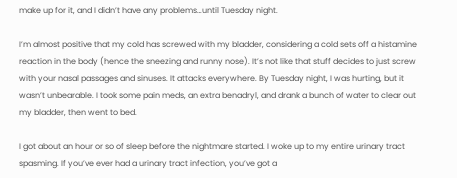make up for it, and I didn’t have any problems…until Tuesday night.

I’m almost positive that my cold has screwed with my bladder, considering a cold sets off a histamine reaction in the body (hence the sneezing and runny nose). It’s not like that stuff decides to just screw with your nasal passages and sinuses. It attacks everywhere. By Tuesday night, I was hurting, but it wasn’t unbearable. I took some pain meds, an extra benadryl, and drank a bunch of water to clear out my bladder, then went to bed.

I got about an hour or so of sleep before the nightmare started. I woke up to my entire urinary tract spasming. If you’ve ever had a urinary tract infection, you’ve got a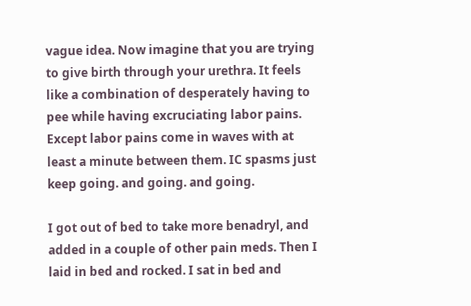vague idea. Now imagine that you are trying to give birth through your urethra. It feels like a combination of desperately having to pee while having excruciating labor pains. Except labor pains come in waves with at least a minute between them. IC spasms just keep going. and going. and going.

I got out of bed to take more benadryl, and added in a couple of other pain meds. Then I laid in bed and rocked. I sat in bed and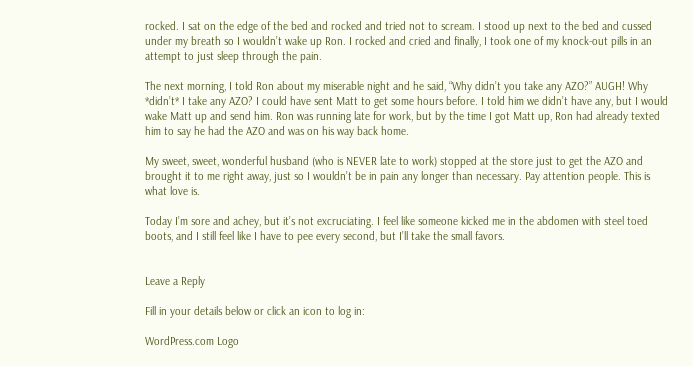rocked. I sat on the edge of the bed and rocked and tried not to scream. I stood up next to the bed and cussed under my breath so I wouldn’t wake up Ron. I rocked and cried and finally, I took one of my knock-out pills in an attempt to just sleep through the pain.

The next morning, I told Ron about my miserable night and he said, “Why didn’t you take any AZO?” AUGH! Why *didn’t* I take any AZO? I could have sent Matt to get some hours before. I told him we didn’t have any, but I would wake Matt up and send him. Ron was running late for work, but by the time I got Matt up, Ron had already texted him to say he had the AZO and was on his way back home.

My sweet, sweet, wonderful husband (who is NEVER late to work) stopped at the store just to get the AZO and brought it to me right away, just so I wouldn’t be in pain any longer than necessary. Pay attention people. This is what love is.

Today I’m sore and achey, but it’s not excruciating. I feel like someone kicked me in the abdomen with steel toed boots, and I still feel like I have to pee every second, but I’ll take the small favors.


Leave a Reply

Fill in your details below or click an icon to log in:

WordPress.com Logo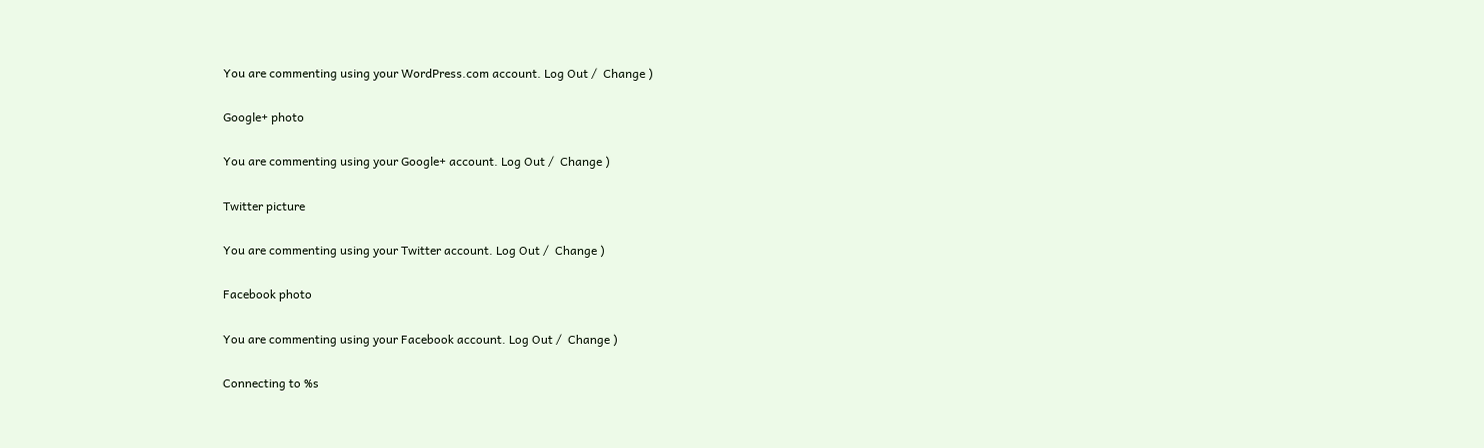You are commenting using your WordPress.com account. Log Out /  Change )

Google+ photo

You are commenting using your Google+ account. Log Out /  Change )

Twitter picture

You are commenting using your Twitter account. Log Out /  Change )

Facebook photo

You are commenting using your Facebook account. Log Out /  Change )

Connecting to %s